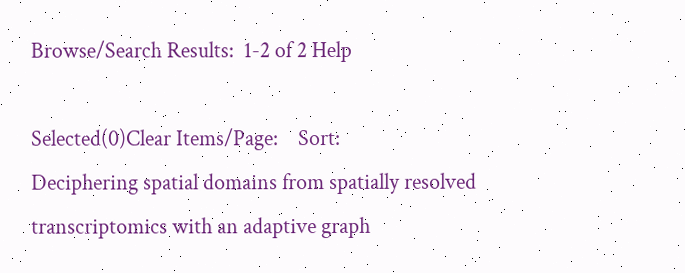Browse/Search Results:  1-2 of 2 Help

Selected(0)Clear Items/Page:    Sort:
Deciphering spatial domains from spatially resolved transcriptomics with an adaptive graph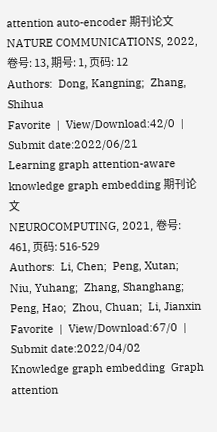attention auto-encoder 期刊论文
NATURE COMMUNICATIONS, 2022, 卷号: 13, 期号: 1, 页码: 12
Authors:  Dong, Kangning;  Zhang, Shihua
Favorite  |  View/Download:42/0  |  Submit date:2022/06/21
Learning graph attention-aware knowledge graph embedding 期刊论文
NEUROCOMPUTING, 2021, 卷号: 461, 页码: 516-529
Authors:  Li, Chen;  Peng, Xutan;  Niu, Yuhang;  Zhang, Shanghang;  Peng, Hao;  Zhou, Chuan;  Li, Jianxin
Favorite  |  View/Download:67/0  |  Submit date:2022/04/02
Knowledge graph embedding  Graph attention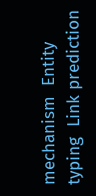mechanism  Entity typing  Link prediction